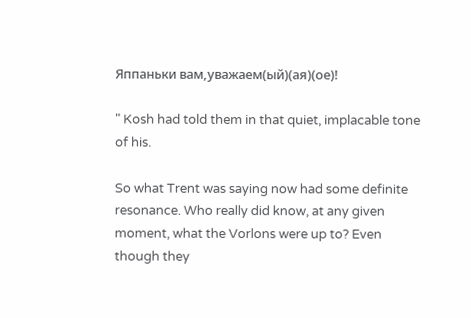Яппаньки вам,уважаем(ый)(ая)(ое)!

" Kosh had told them in that quiet, implacable tone of his.

So what Trent was saying now had some definite resonance. Who really did know, at any given moment, what the Vorlons were up to? Even though they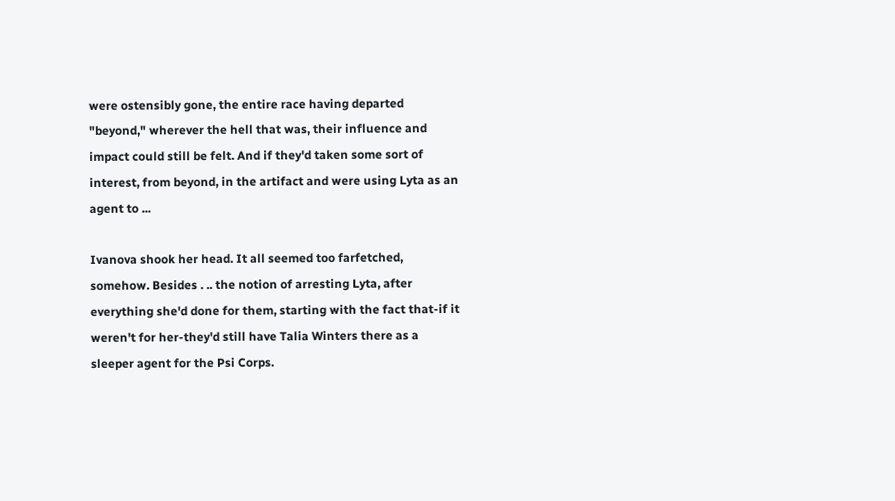were ostensibly gone, the entire race having departed "beyond," wherever the hell that was, their influence and impact could still be felt. And if they'd taken some sort of interest, from beyond, in the artifact and were using Lyta as an agent to ...

Ivanova shook her head. It all seemed too farfetched, somehow. Besides . .. the notion of arresting Lyta, after everything she'd done for them, starting with the fact that-if it weren't for her-they'd still have Talia Winters there as a sleeper agent for the Psi Corps.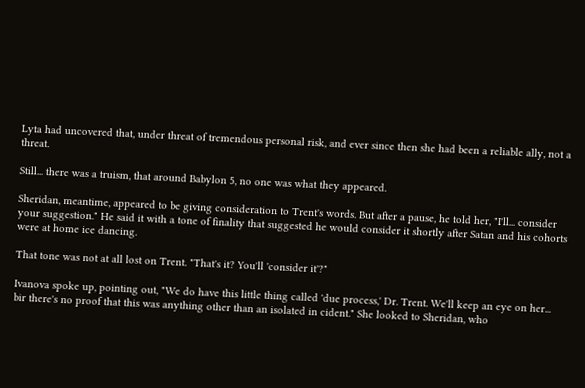Lyta had uncovered that, under threat of tremendous personal risk, and ever since then she had been a reliable ally, not a threat.

Still... there was a truism, that around Babylon 5, no one was what they appeared.

Sheridan, meantime, appeared to be giving consideration to Trent's words. But after a pause, he told her, "I'll... consider your suggestion." He said it with a tone of finality that suggested he would consider it shortly after Satan and his cohorts were at home ice dancing.

That tone was not at all lost on Trent. "That's it? You'll 'consider it'?"

Ivanova spoke up, pointing out, "We do have this little thing called 'due process,' Dr. Trent. We'll keep an eye on her... bir there's no proof that this was anything other than an isolated in cident." She looked to Sheridan, who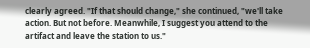clearly agreed. "If that should change," she continued, "we'll take action. But not before. Meanwhile, I suggest you attend to the artifact and leave the station to us."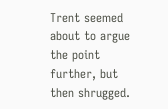Trent seemed about to argue the point further, but then shrugged.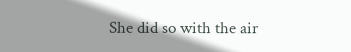She did so with the air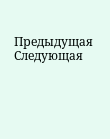Предыдущая Следующая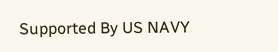Supported By US NAVY